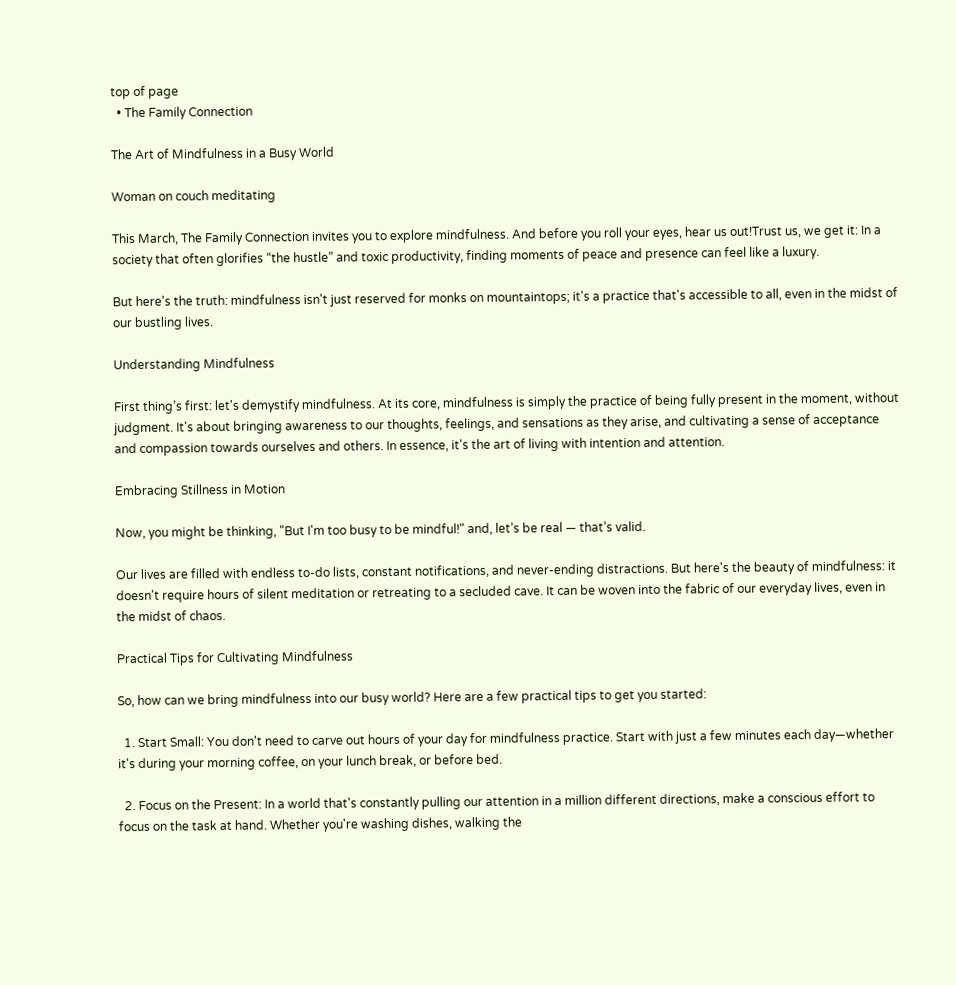top of page
  • The Family Connection

The Art of Mindfulness in a Busy World

Woman on couch meditating

This March, The Family Connection invites you to explore mindfulness. And before you roll your eyes, hear us out!Trust us, we get it: In a society that often glorifies “the hustle” and toxic productivity, finding moments of peace and presence can feel like a luxury.

But here's the truth: mindfulness isn't just reserved for monks on mountaintops; it's a practice that's accessible to all, even in the midst of our bustling lives.

Understanding Mindfulness

First thing’s first: let's demystify mindfulness. At its core, mindfulness is simply the practice of being fully present in the moment, without judgment. It's about bringing awareness to our thoughts, feelings, and sensations as they arise, and cultivating a sense of acceptance and compassion towards ourselves and others. In essence, it's the art of living with intention and attention.

Embracing Stillness in Motion

Now, you might be thinking, "But I'm too busy to be mindful!" and, let’s be real — that’s valid.

Our lives are filled with endless to-do lists, constant notifications, and never-ending distractions. But here's the beauty of mindfulness: it doesn't require hours of silent meditation or retreating to a secluded cave. It can be woven into the fabric of our everyday lives, even in the midst of chaos.

Practical Tips for Cultivating Mindfulness

So, how can we bring mindfulness into our busy world? Here are a few practical tips to get you started:

  1. Start Small: You don't need to carve out hours of your day for mindfulness practice. Start with just a few minutes each day—whether it's during your morning coffee, on your lunch break, or before bed.

  2. Focus on the Present: In a world that's constantly pulling our attention in a million different directions, make a conscious effort to focus on the task at hand. Whether you're washing dishes, walking the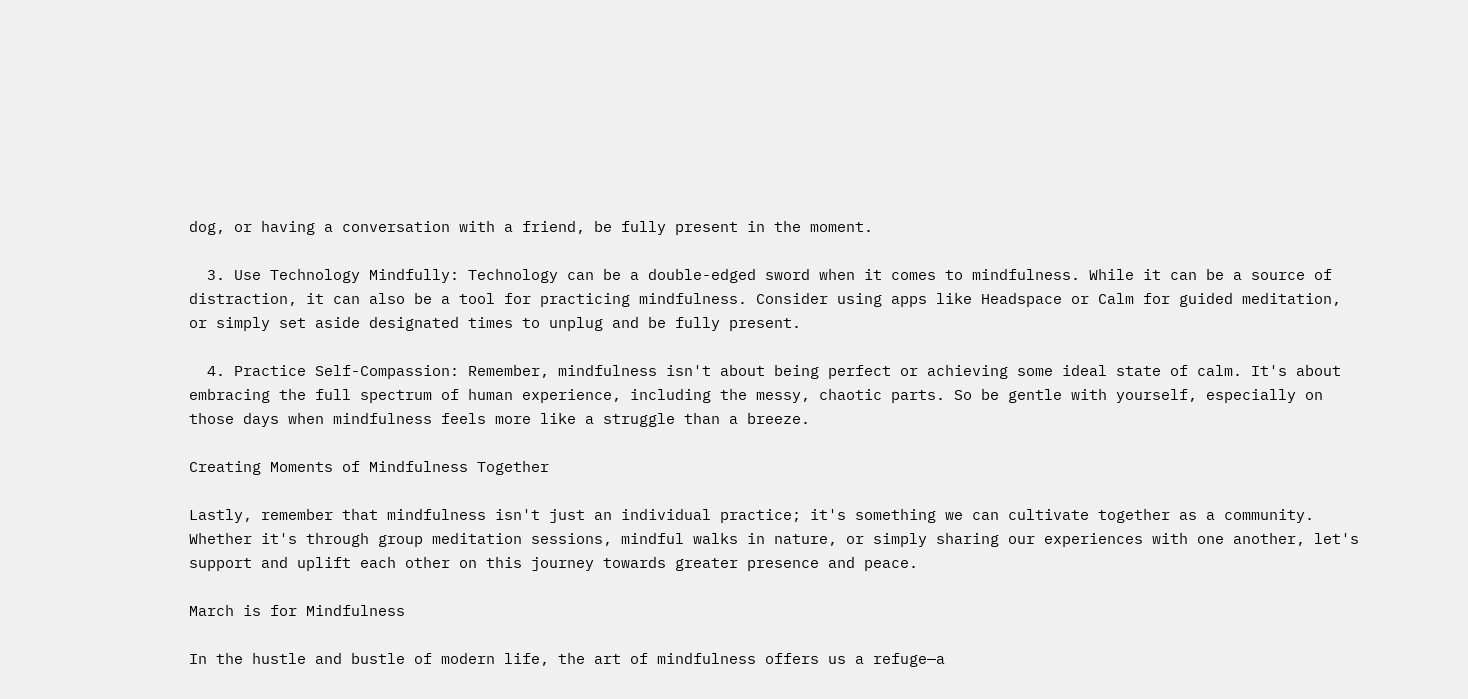dog, or having a conversation with a friend, be fully present in the moment.

  3. Use Technology Mindfully: Technology can be a double-edged sword when it comes to mindfulness. While it can be a source of distraction, it can also be a tool for practicing mindfulness. Consider using apps like Headspace or Calm for guided meditation, or simply set aside designated times to unplug and be fully present.

  4. Practice Self-Compassion: Remember, mindfulness isn't about being perfect or achieving some ideal state of calm. It's about embracing the full spectrum of human experience, including the messy, chaotic parts. So be gentle with yourself, especially on those days when mindfulness feels more like a struggle than a breeze.

Creating Moments of Mindfulness Together

Lastly, remember that mindfulness isn't just an individual practice; it's something we can cultivate together as a community. Whether it's through group meditation sessions, mindful walks in nature, or simply sharing our experiences with one another, let's support and uplift each other on this journey towards greater presence and peace.

March is for Mindfulness

In the hustle and bustle of modern life, the art of mindfulness offers us a refuge—a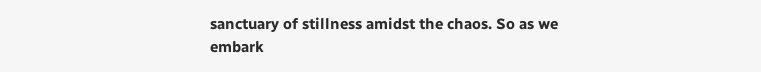sanctuary of stillness amidst the chaos. So as we embark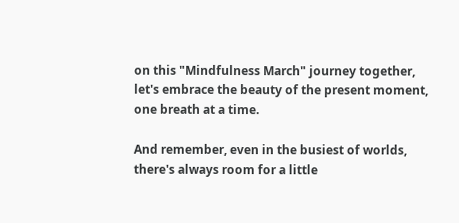on this "Mindfulness March" journey together, let's embrace the beauty of the present moment, one breath at a time.

And remember, even in the busiest of worlds, there's always room for a little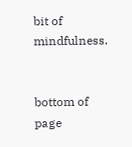bit of mindfulness.


bottom of page